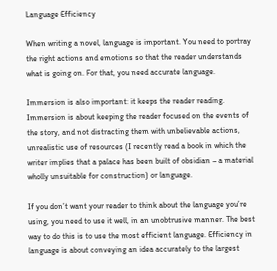Language Efficiency

When writing a novel, language is important. You need to portray the right actions and emotions so that the reader understands what is going on. For that, you need accurate language.

Immersion is also important: it keeps the reader reading. Immersion is about keeping the reader focused on the events of the story, and not distracting them with unbelievable actions, unrealistic use of resources (I recently read a book in which the writer implies that a palace has been built of obsidian – a material wholly unsuitable for construction) or language.

If you don’t want your reader to think about the language you’re using, you need to use it well, in an unobtrusive manner. The best way to do this is to use the most efficient language. Efficiency in language is about conveying an idea accurately to the largest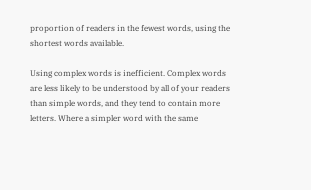proportion of readers in the fewest words, using the shortest words available.

Using complex words is inefficient. Complex words are less likely to be understood by all of your readers than simple words, and they tend to contain more letters. Where a simpler word with the same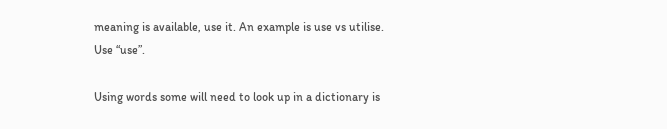meaning is available, use it. An example is use vs utilise. Use “use”.

Using words some will need to look up in a dictionary is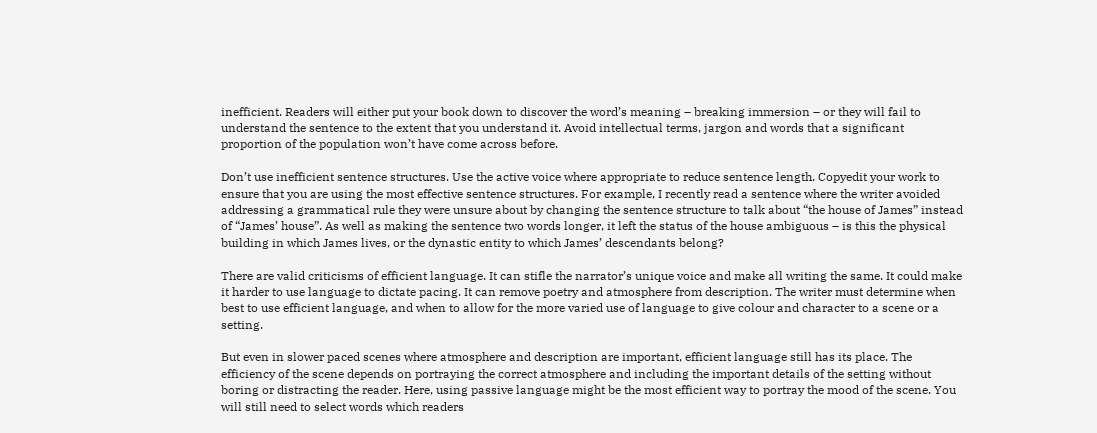inefficient. Readers will either put your book down to discover the word’s meaning – breaking immersion – or they will fail to understand the sentence to the extent that you understand it. Avoid intellectual terms, jargon and words that a significant proportion of the population won’t have come across before.

Don’t use inefficient sentence structures. Use the active voice where appropriate to reduce sentence length. Copyedit your work to ensure that you are using the most effective sentence structures. For example, I recently read a sentence where the writer avoided addressing a grammatical rule they were unsure about by changing the sentence structure to talk about “the house of James” instead of “James’ house”. As well as making the sentence two words longer, it left the status of the house ambiguous – is this the physical building in which James lives, or the dynastic entity to which James’ descendants belong?

There are valid criticisms of efficient language. It can stifle the narrator’s unique voice and make all writing the same. It could make it harder to use language to dictate pacing. It can remove poetry and atmosphere from description. The writer must determine when best to use efficient language, and when to allow for the more varied use of language to give colour and character to a scene or a setting.

But even in slower paced scenes where atmosphere and description are important, efficient language still has its place. The efficiency of the scene depends on portraying the correct atmosphere and including the important details of the setting without boring or distracting the reader. Here, using passive language might be the most efficient way to portray the mood of the scene. You will still need to select words which readers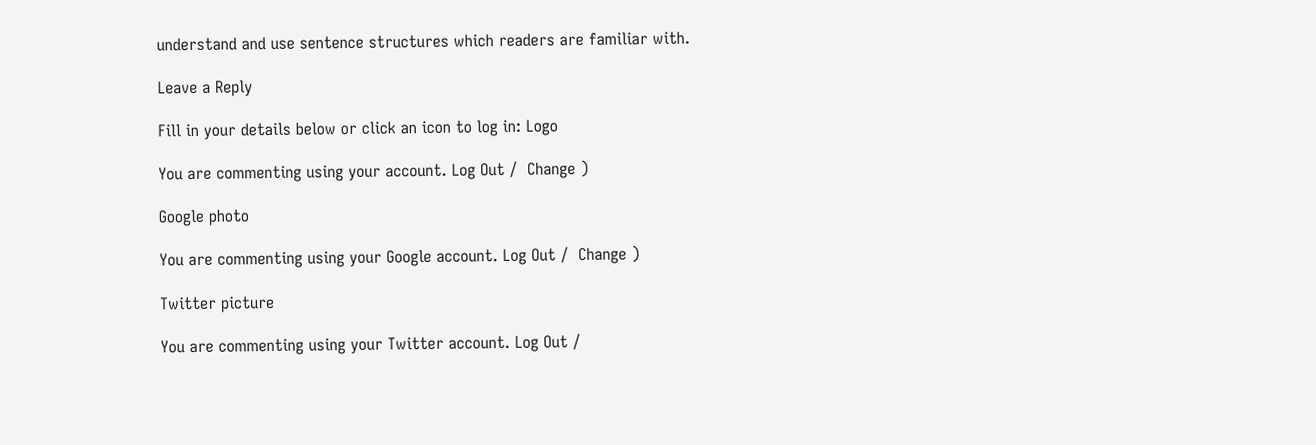understand and use sentence structures which readers are familiar with.

Leave a Reply

Fill in your details below or click an icon to log in: Logo

You are commenting using your account. Log Out /  Change )

Google photo

You are commenting using your Google account. Log Out /  Change )

Twitter picture

You are commenting using your Twitter account. Log Out /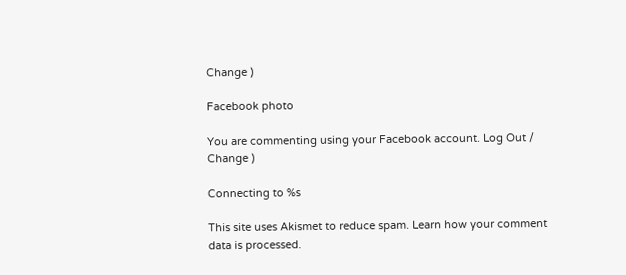Change )

Facebook photo

You are commenting using your Facebook account. Log Out /  Change )

Connecting to %s

This site uses Akismet to reduce spam. Learn how your comment data is processed.